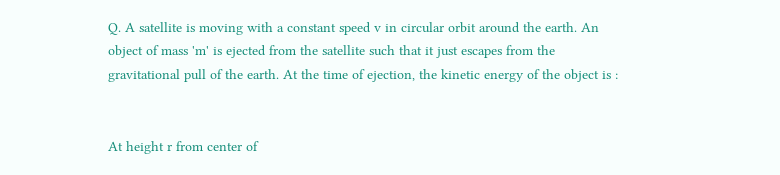Q. A satellite is moving with a constant speed v in circular orbit around the earth. An object of mass 'm' is ejected from the satellite such that it just escapes from the gravitational pull of the earth. At the time of ejection, the kinetic energy of the object is :


At height r from center of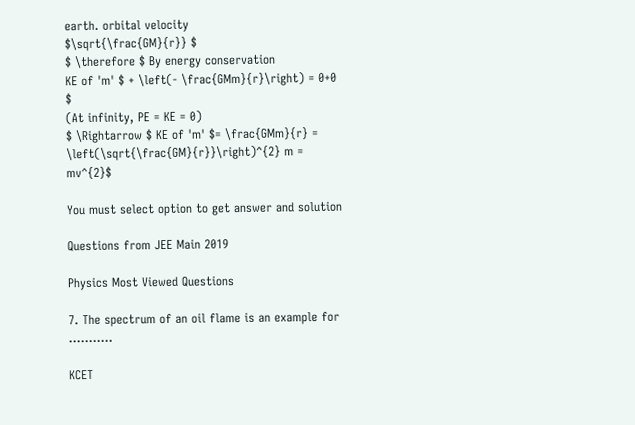earth. orbital velocity
$\sqrt{\frac{GM}{r}} $
$ \therefore $ By energy conservation
KE of 'm' $ + \left(- \frac{GMm}{r}\right) = 0+0 $
(At infinity, PE = KE = 0)
$ \Rightarrow $ KE of 'm' $= \frac{GMm}{r} = \left(\sqrt{\frac{GM}{r}}\right)^{2} m = mv^{2}$

You must select option to get answer and solution

Questions from JEE Main 2019

Physics Most Viewed Questions

7. The spectrum of an oil flame is an example for ...........

KCET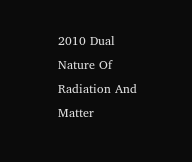2010 Dual Nature Of Radiation And Matter